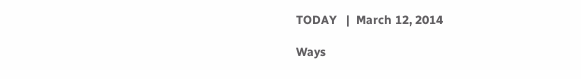TODAY   |  March 12, 2014

Ways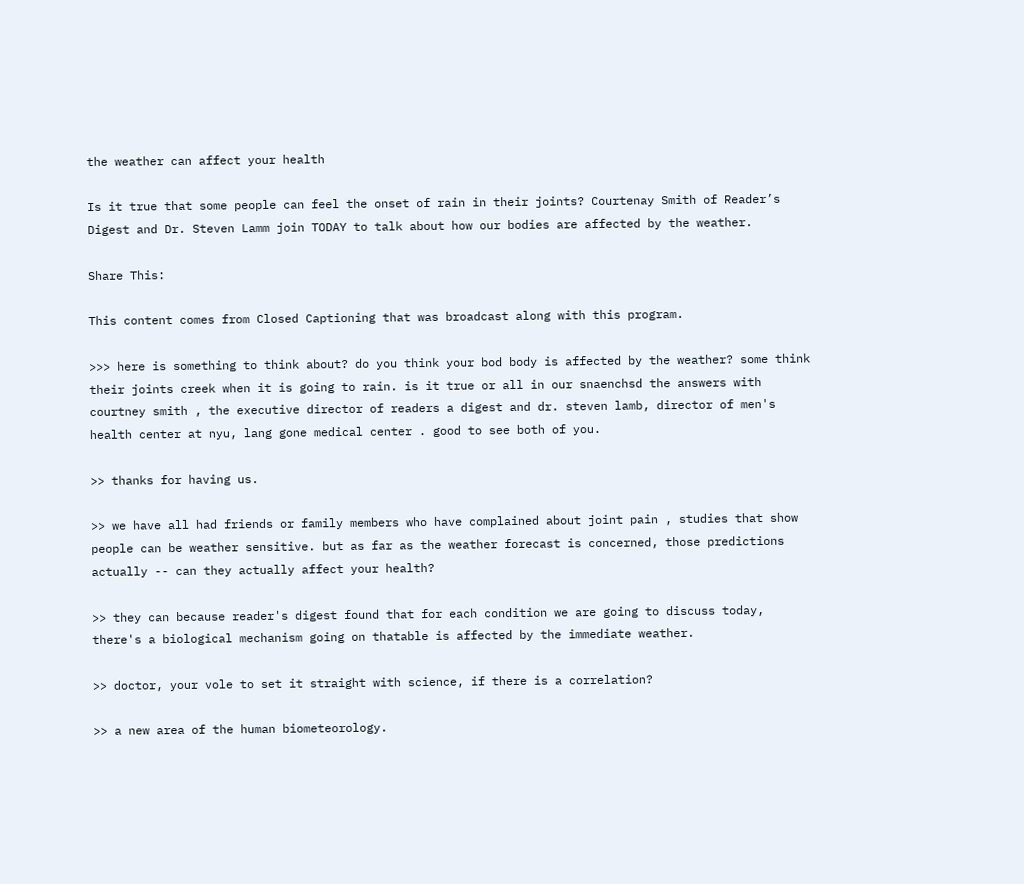the weather can affect your health

Is it true that some people can feel the onset of rain in their joints? Courtenay Smith of Reader’s Digest and Dr. Steven Lamm join TODAY to talk about how our bodies are affected by the weather.

Share This:

This content comes from Closed Captioning that was broadcast along with this program.

>>> here is something to think about? do you think your bod body is affected by the weather? some think their joints creek when it is going to rain. is it true or all in our snaenchsd the answers with courtney smith , the executive director of readers a digest and dr. steven lamb, director of men's health center at nyu, lang gone medical center . good to see both of you.

>> thanks for having us.

>> we have all had friends or family members who have complained about joint pain , studies that show people can be weather sensitive. but as far as the weather forecast is concerned, those predictions actually -- can they actually affect your health?

>> they can because reader's digest found that for each condition we are going to discuss today, there's a biological mechanism going on thatable is affected by the immediate weather.

>> doctor, your vole to set it straight with science, if there is a correlation?

>> a new area of the human biometeorology.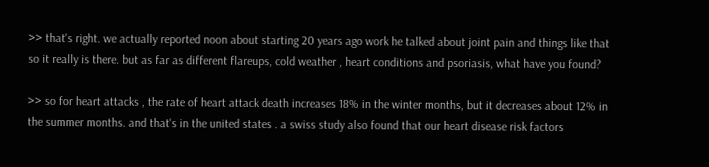>> that's right. we actually reported noon about starting 20 years ago work he talked about joint pain and things like that so it really is there. but as far as different flareups, cold weather , heart conditions and psoriasis, what have you found?

>> so for heart attacks , the rate of heart attack death increases 18% in the winter months, but it decreases about 12% in the summer months. and that's in the united states . a swiss study also found that our heart disease risk factors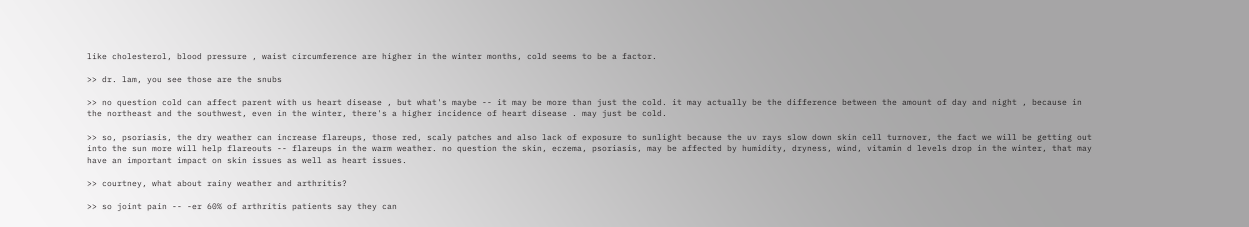like cholesterol, blood pressure , waist circumference are higher in the winter months, cold seems to be a factor.

>> dr. lam, you see those are the snubs

>> no question cold can affect parent with us heart disease , but what's maybe -- it may be more than just the cold. it may actually be the difference between the amount of day and night , because in the northeast and the southwest, even in the winter, there's a higher incidence of heart disease . may just be cold.

>> so, psoriasis, the dry weather can increase flareups, those red, scaly patches and also lack of exposure to sunlight because the uv rays slow down skin cell turnover, the fact we will be getting out into the sun more will help flareouts -- flareups in the warm weather. no question the skin, eczema, psoriasis, may be affected by humidity, dryness, wind, vitamin d levels drop in the winter, that may have an important impact on skin issues as well as heart issues.

>> courtney, what about rainy weather and arthritis?

>> so joint pain -- -er 60% of arthritis patients say they can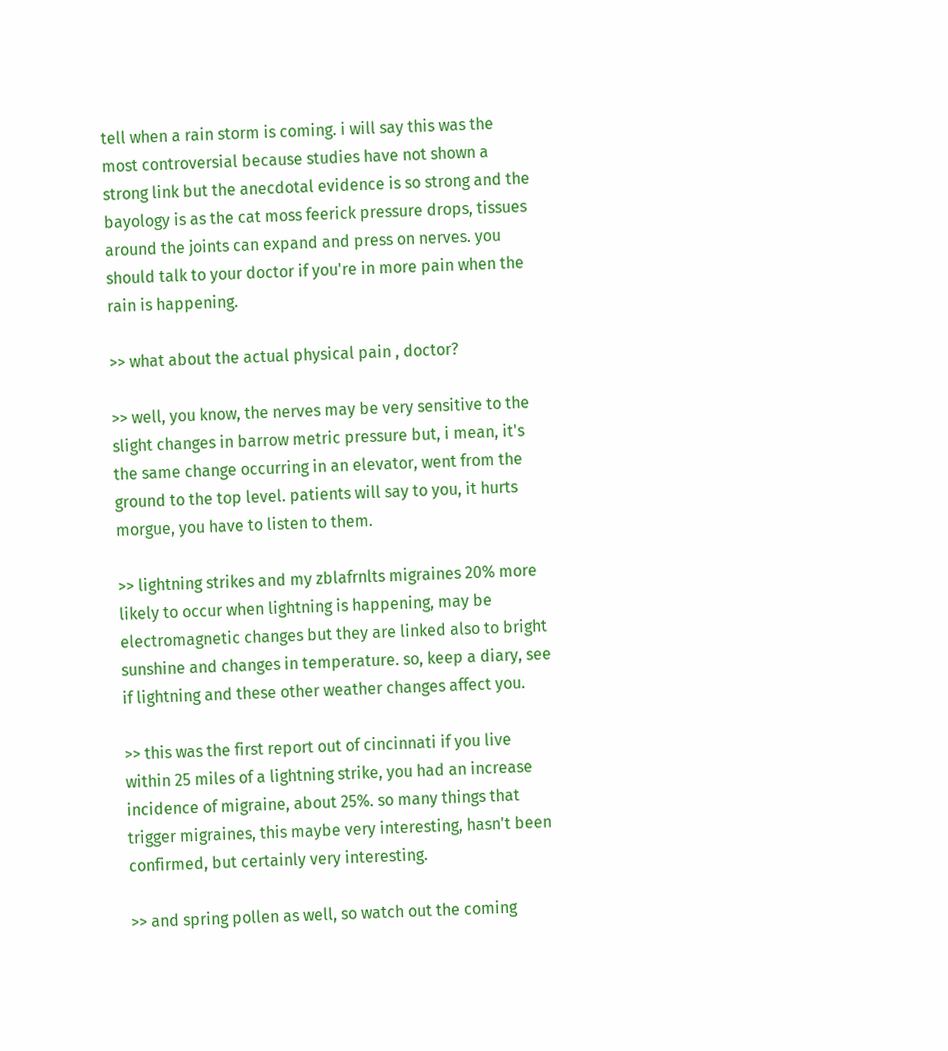tell when a rain storm is coming. i will say this was the most controversial because studies have not shown a strong link but the anecdotal evidence is so strong and the bayology is as the cat moss feerick pressure drops, tissues around the joints can expand and press on nerves. you should talk to your doctor if you're in more pain when the rain is happening.

>> what about the actual physical pain , doctor?

>> well, you know, the nerves may be very sensitive to the slight changes in barrow metric pressure but, i mean, it's the same change occurring in an elevator, went from the ground to the top level. patients will say to you, it hurts morgue, you have to listen to them.

>> lightning strikes and my zblafrnlts migraines 20% more likely to occur when lightning is happening, may be electromagnetic changes but they are linked also to bright sunshine and changes in temperature. so, keep a diary, see if lightning and these other weather changes affect you.

>> this was the first report out of cincinnati if you live within 25 miles of a lightning strike, you had an increase incidence of migraine, about 25%. so many things that trigger migraines, this maybe very interesting, hasn't been confirmed, but certainly very interesting.

>> and spring pollen as well, so watch out the coming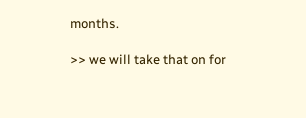months.

>> we will take that on for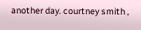another day. courtney smith ,